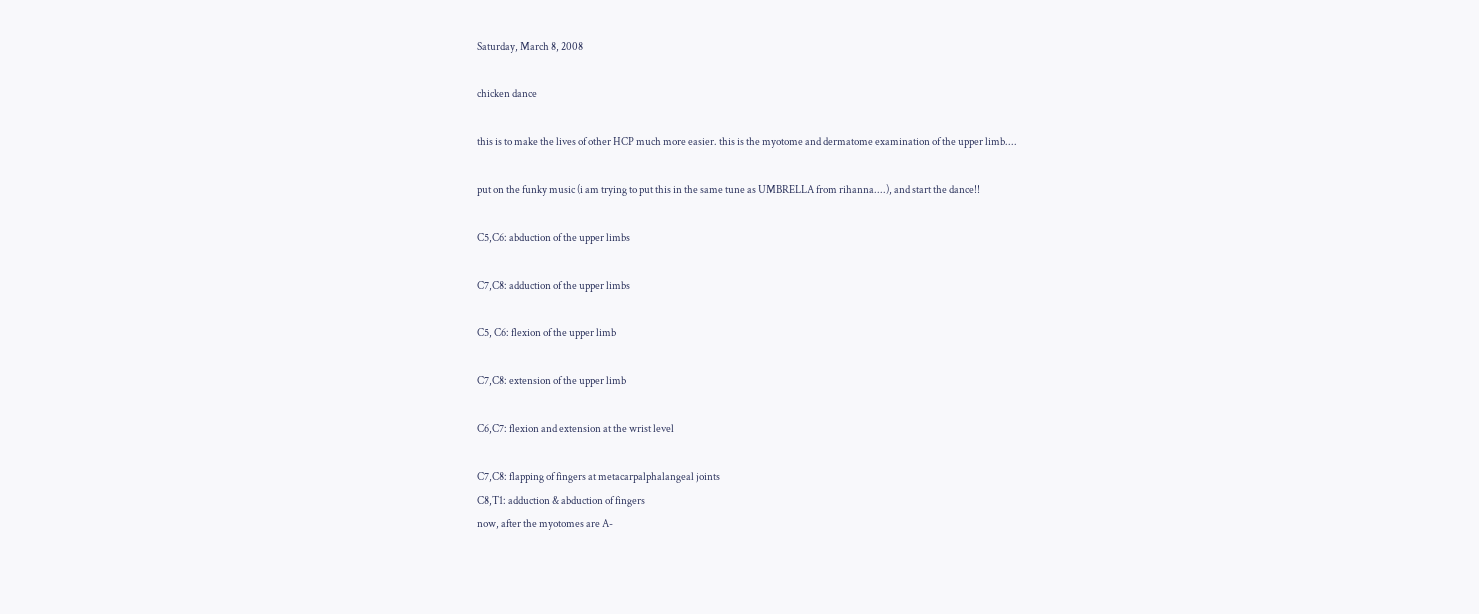Saturday, March 8, 2008

chicken dance

this is to make the lives of other HCP much more easier. this is the myotome and dermatome examination of the upper limb....

put on the funky music (i am trying to put this in the same tune as UMBRELLA from rihanna....), and start the dance!!

C5,C6: abduction of the upper limbs

C7,C8: adduction of the upper limbs

C5, C6: flexion of the upper limb

C7,C8: extension of the upper limb

C6,C7: flexion and extension at the wrist level

C7,C8: flapping of fingers at metacarpalphalangeal joints
C8,T1: adduction & abduction of fingers
now, after the myotomes are A-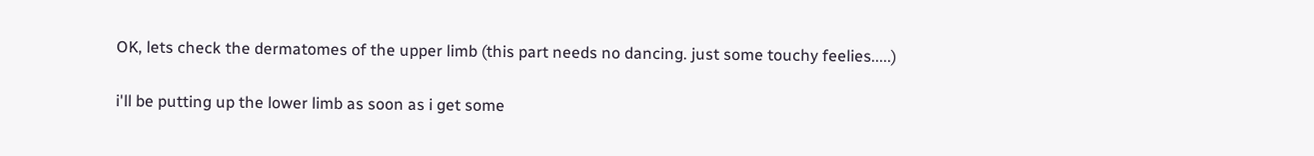OK, lets check the dermatomes of the upper limb (this part needs no dancing. just some touchy feelies.....)

i'll be putting up the lower limb as soon as i get some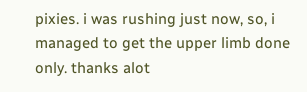pixies. i was rushing just now, so, i managed to get the upper limb done only. thanks alot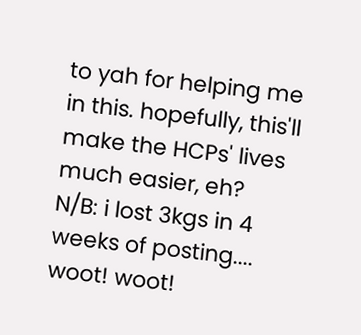to yah for helping me in this. hopefully, this'll make the HCPs' lives much easier, eh?
N/B: i lost 3kgs in 4 weeks of posting.... woot! woot!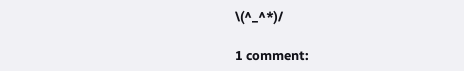\(^_^*)/

1 comment: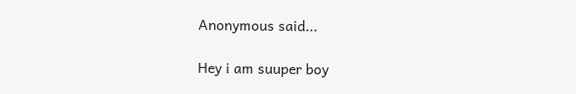Anonymous said...

Hey i am suuper boy